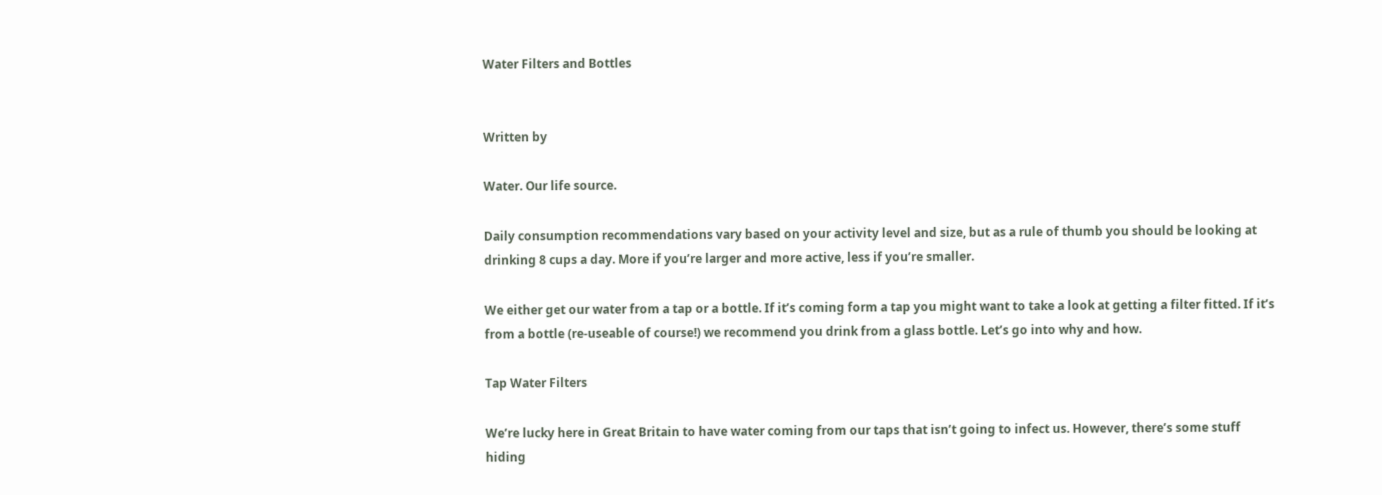Water Filters and Bottles


Written by

Water. Our life source.

Daily consumption recommendations vary based on your activity level and size, but as a rule of thumb you should be looking at drinking 8 cups a day. More if you’re larger and more active, less if you’re smaller.

We either get our water from a tap or a bottle. If it’s coming form a tap you might want to take a look at getting a filter fitted. If it’s from a bottle (re-useable of course!) we recommend you drink from a glass bottle. Let’s go into why and how.

Tap Water Filters

We’re lucky here in Great Britain to have water coming from our taps that isn’t going to infect us. However, there’s some stuff hiding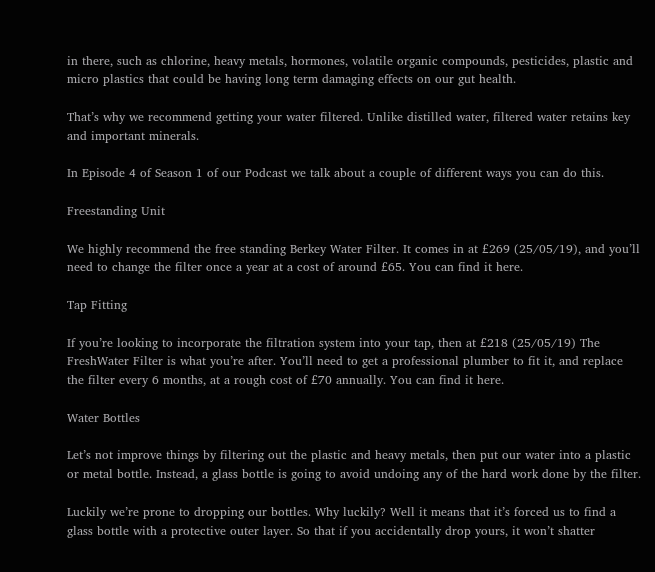in there, such as chlorine, heavy metals, hormones, volatile organic compounds, pesticides, plastic and micro plastics that could be having long term damaging effects on our gut health.

That’s why we recommend getting your water filtered. Unlike distilled water, filtered water retains key and important minerals.

In Episode 4 of Season 1 of our Podcast we talk about a couple of different ways you can do this.

Freestanding Unit

We highly recommend the free standing Berkey Water Filter. It comes in at £269 (25/05/19), and you’ll need to change the filter once a year at a cost of around £65. You can find it here.

Tap Fitting

If you’re looking to incorporate the filtration system into your tap, then at £218 (25/05/19) The FreshWater Filter is what you’re after. You’ll need to get a professional plumber to fit it, and replace the filter every 6 months, at a rough cost of £70 annually. You can find it here.

Water Bottles

Let’s not improve things by filtering out the plastic and heavy metals, then put our water into a plastic or metal bottle. Instead, a glass bottle is going to avoid undoing any of the hard work done by the filter.

Luckily we’re prone to dropping our bottles. Why luckily? Well it means that it’s forced us to find a glass bottle with a protective outer layer. So that if you accidentally drop yours, it won’t shatter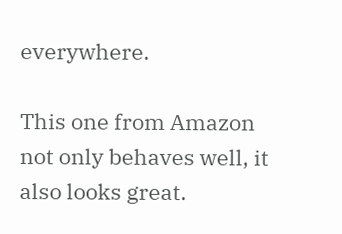everywhere.

This one from Amazon not only behaves well, it also looks great.